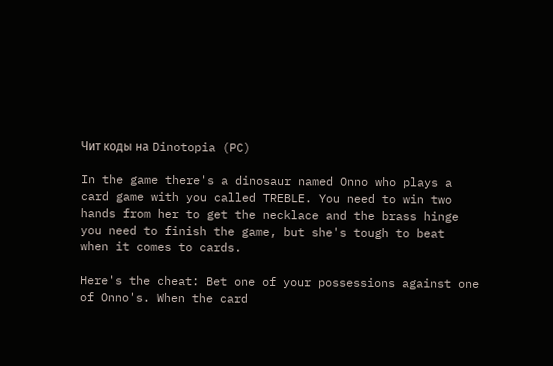Чит коды на Dinotopia (PC)

In the game there's a dinosaur named Onno who plays a
card game with you called TREBLE. You need to win two
hands from her to get the necklace and the brass hinge
you need to finish the game, but she's tough to beat
when it comes to cards.

Here's the cheat: Bet one of your possessions against one
of Onno's. When the card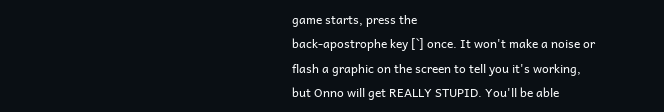game starts, press the
back-apostrophe key [`] once. It won't make a noise or
flash a graphic on the screen to tell you it's working,
but Onno will get REALLY STUPID. You'll be able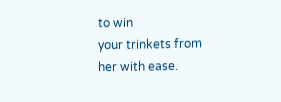to win
your trinkets from her with ease.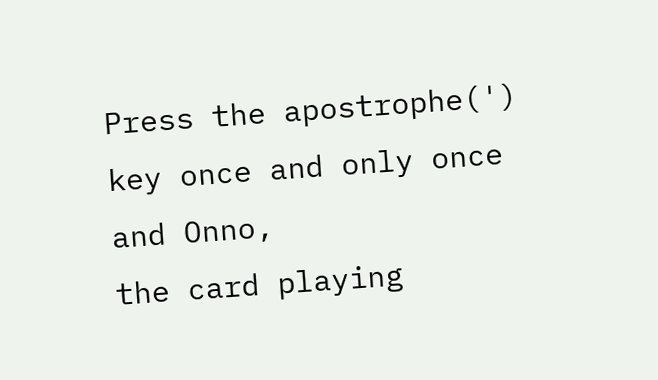Press the apostrophe(') key once and only once and Onno,
the card playing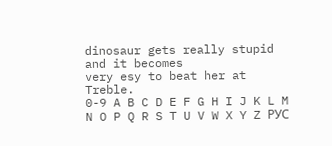dinosaur gets really stupid and it becomes
very esy to beat her at Treble.
0-9 A B C D E F G H I J K L M N O P Q R S T U V W X Y Z РУС